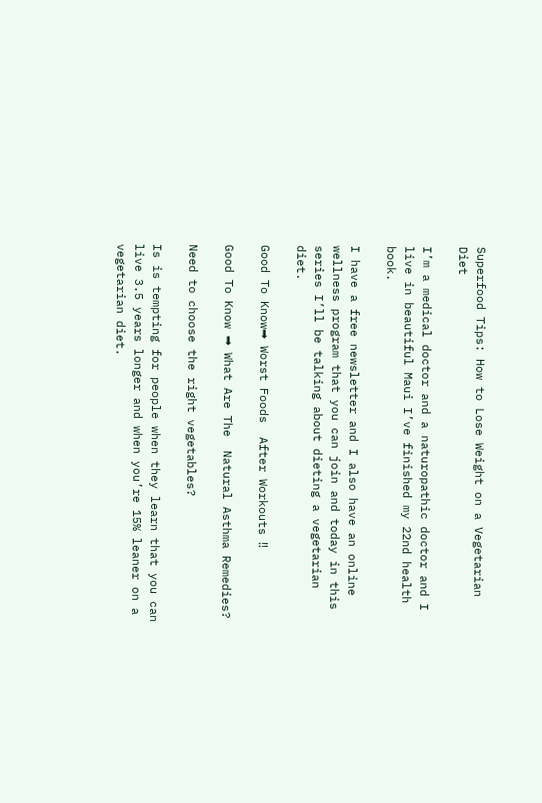Superfood Tips: How to Lose Weight on a Vegetarian Diet

I’m a medical doctor and a naturopathic doctor and I live in beautiful Maui I’ve finished my 22nd health book.

I have a free newsletter and I also have an online wellness program that you can join and today in this series I’ll be talking about dieting a vegetarian diet.

Good To Know➡ Worst Foods  After Workouts ‼

Good To Know ➡ What Are The  Natural Asthma Remedies?

Need to choose the right vegetables?

Is is tempting for people when they learn that you can live 3.5 years longer and when you’re 15% leaner on a vegetarian diet.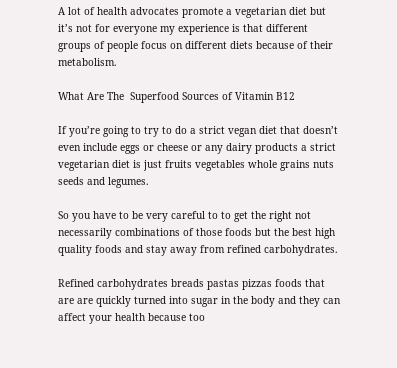A lot of health advocates promote a vegetarian diet but it’s not for everyone my experience is that different groups of people focus on different diets because of their metabolism.

What Are The  Superfood Sources of Vitamin B12

If you’re going to try to do a strict vegan diet that doesn’t even include eggs or cheese or any dairy products a strict vegetarian diet is just fruits vegetables whole grains nuts seeds and legumes.

So you have to be very careful to to get the right not necessarily combinations of those foods but the best high quality foods and stay away from refined carbohydrates.

Refined carbohydrates breads pastas pizzas foods that are are quickly turned into sugar in the body and they can affect your health because too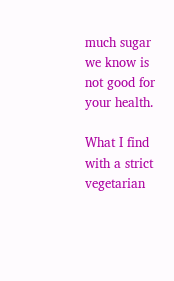much sugar we know is not good for your health.

What I find with a strict vegetarian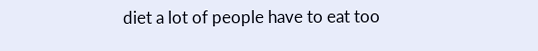diet a lot of people have to eat too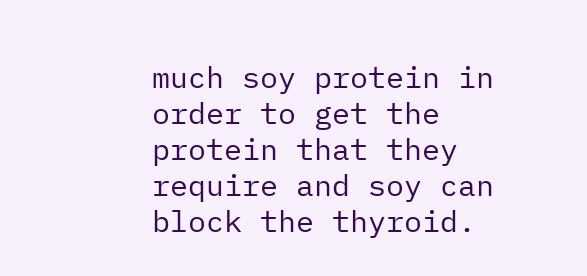much soy protein in order to get the protein that they require and soy can block the thyroid.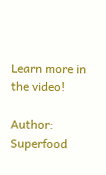Learn more in the video!

Author: Superfood